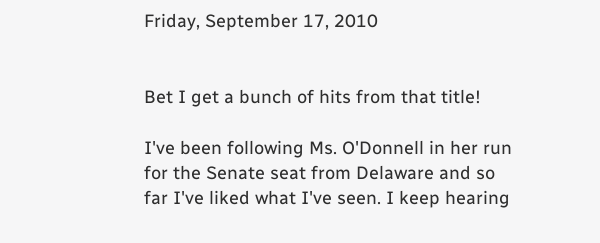Friday, September 17, 2010


Bet I get a bunch of hits from that title!

I've been following Ms. O'Donnell in her run for the Senate seat from Delaware and so far I've liked what I've seen. I keep hearing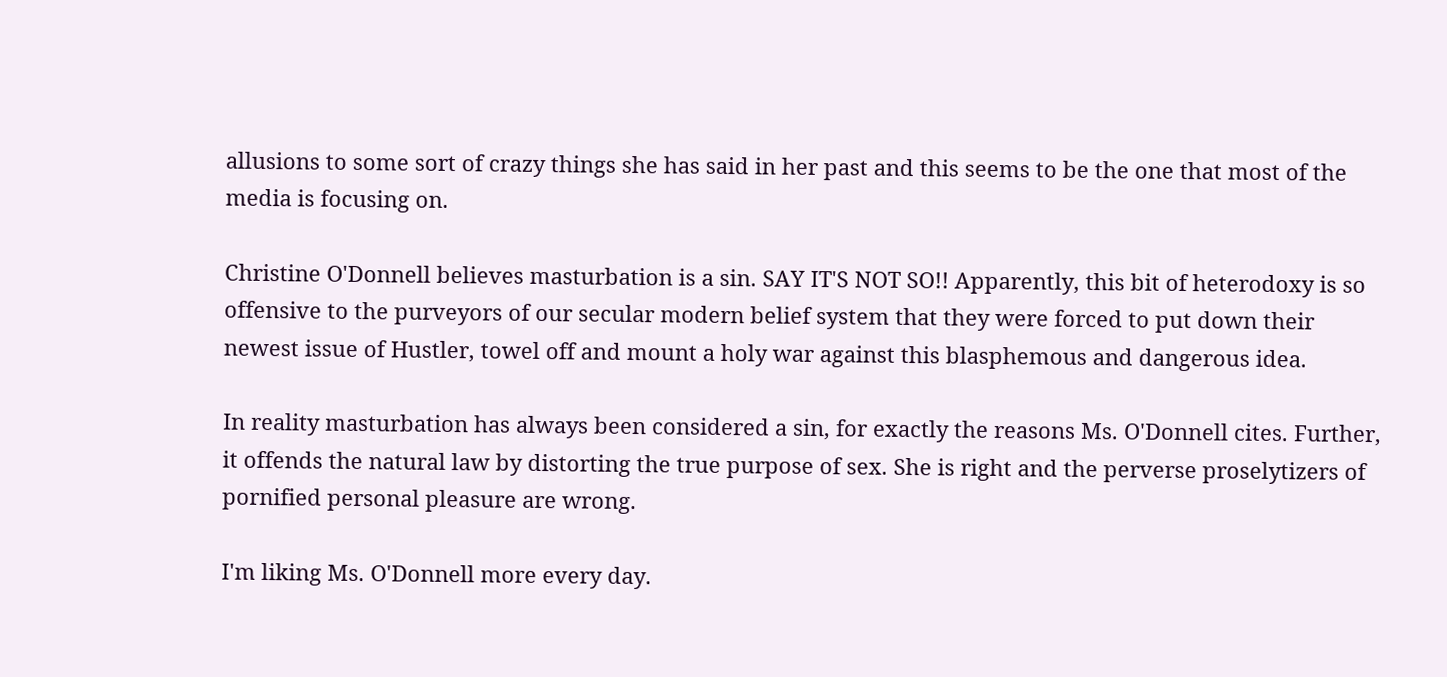allusions to some sort of crazy things she has said in her past and this seems to be the one that most of the media is focusing on.

Christine O'Donnell believes masturbation is a sin. SAY IT'S NOT SO!! Apparently, this bit of heterodoxy is so offensive to the purveyors of our secular modern belief system that they were forced to put down their newest issue of Hustler, towel off and mount a holy war against this blasphemous and dangerous idea.

In reality masturbation has always been considered a sin, for exactly the reasons Ms. O'Donnell cites. Further, it offends the natural law by distorting the true purpose of sex. She is right and the perverse proselytizers of pornified personal pleasure are wrong.

I'm liking Ms. O'Donnell more every day.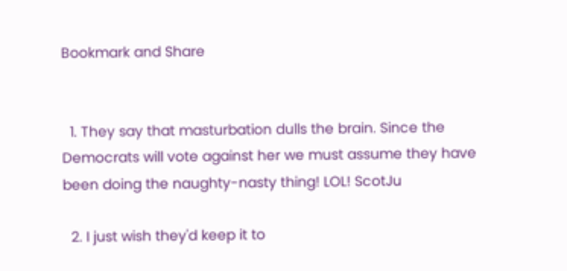Bookmark and Share


  1. They say that masturbation dulls the brain. Since the Democrats will vote against her we must assume they have been doing the naughty-nasty thing! LOL! ScotJu

  2. I just wish they'd keep it to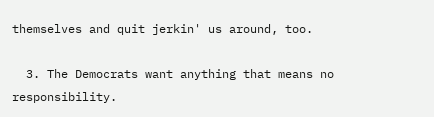themselves and quit jerkin' us around, too.

  3. The Democrats want anything that means no responsibility.